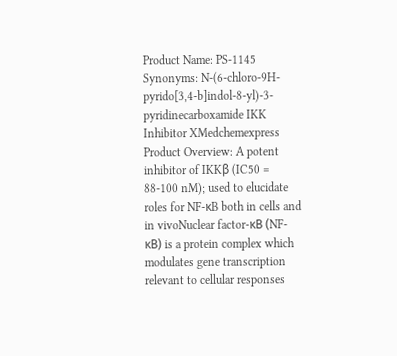Product Name: PS-1145
Synonyms: N-(6-chloro-9H-pyrido[3,4-b]indol-8-yl)-3-pyridinecarboxamide IKK Inhibitor XMedchemexpress
Product Overview: A potent inhibitor of IKKβ (IC50 = 88-100 nM); used to elucidate roles for NF-κB both in cells and in vivoNuclear factor-κB (NF-κB) is a protein complex which modulates gene transcription relevant to cellular responses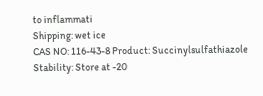to inflammati
Shipping: wet ice
CAS NO: 116-43-8 Product: Succinylsulfathiazole
Stability: Store at -20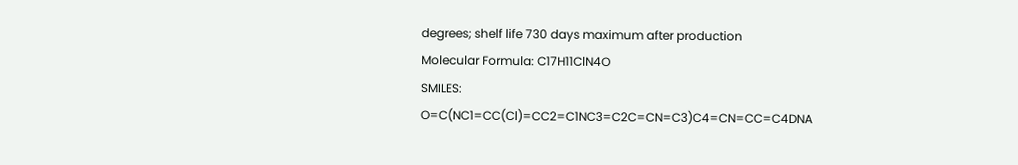degrees; shelf life 730 days maximum after production
Molecular Formula: C17H11ClN4O
SMILES: O=C(NC1=CC(Cl)=CC2=C1NC3=C2C=CN=C3)C4=CN=CC=C4DNA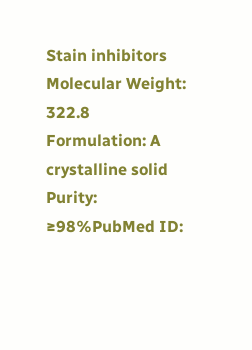Stain inhibitors
Molecular Weight: 322.8
Formulation: A crystalline solid
Purity: ≥98%PubMed ID: